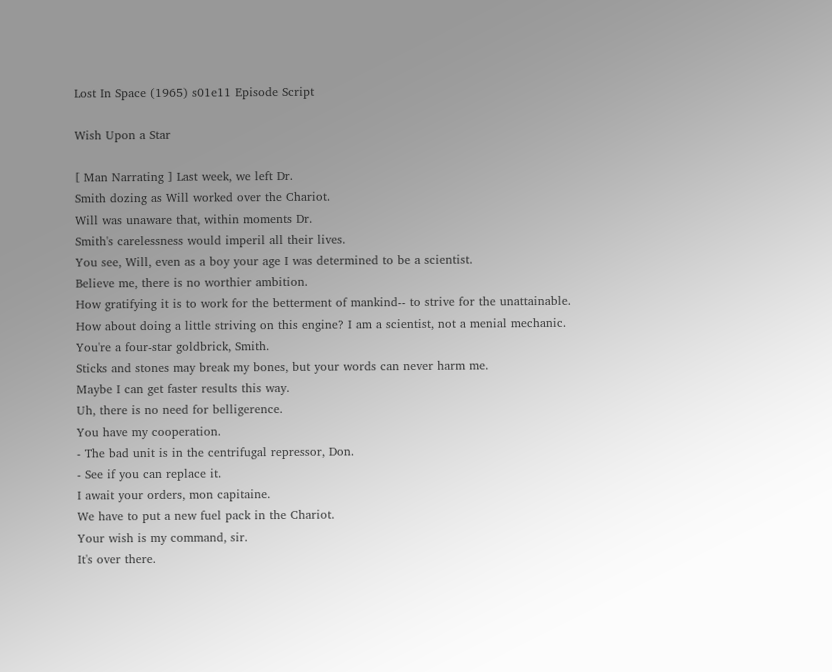Lost In Space (1965) s01e11 Episode Script

Wish Upon a Star

[ Man Narrating ] Last week, we left Dr.
Smith dozing as Will worked over the Chariot.
Will was unaware that, within moments Dr.
Smith's carelessness would imperil all their lives.
You see, Will, even as a boy your age I was determined to be a scientist.
Believe me, there is no worthier ambition.
How gratifying it is to work for the betterment of mankind-- to strive for the unattainable.
How about doing a little striving on this engine? I am a scientist, not a menial mechanic.
You're a four-star goldbrick, Smith.
Sticks and stones may break my bones, but your words can never harm me.
Maybe I can get faster results this way.
Uh, there is no need for belligerence.
You have my cooperation.
- The bad unit is in the centrifugal repressor, Don.
- See if you can replace it.
I await your orders, mon capitaine.
We have to put a new fuel pack in the Chariot.
Your wish is my command, sir.
It's over there.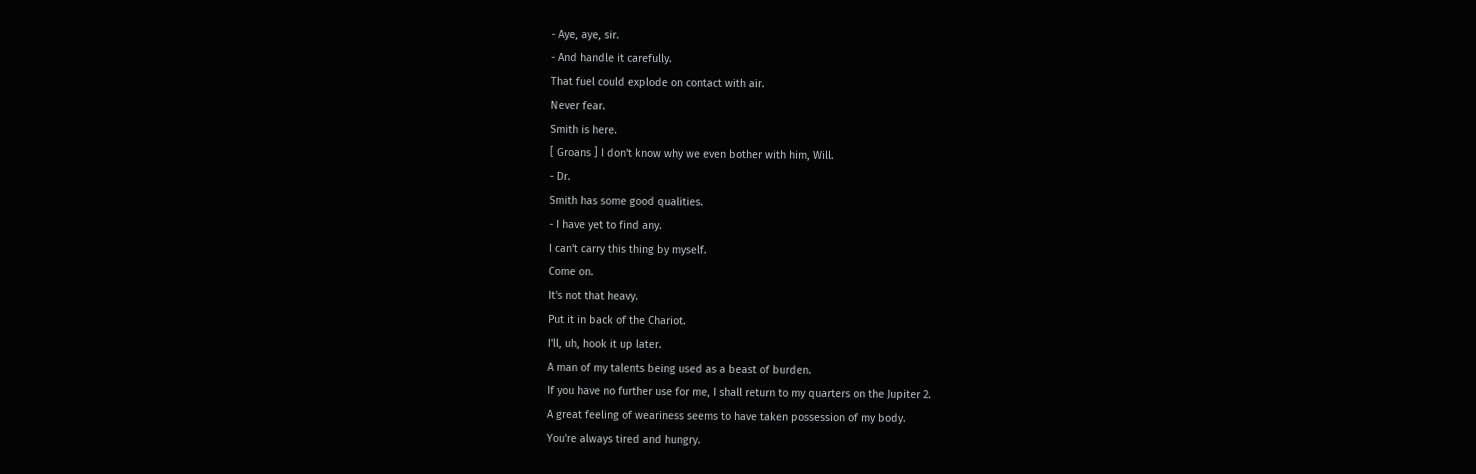- Aye, aye, sir.
- And handle it carefully.
That fuel could explode on contact with air.
Never fear.
Smith is here.
[ Groans ] I don't know why we even bother with him, Will.
- Dr.
Smith has some good qualities.
- I have yet to find any.
I can't carry this thing by myself.
Come on.
It's not that heavy.
Put it in back of the Chariot.
I'll, uh, hook it up later.
A man of my talents being used as a beast of burden.
If you have no further use for me, I shall return to my quarters on the Jupiter 2.
A great feeling of weariness seems to have taken possession of my body.
You're always tired and hungry.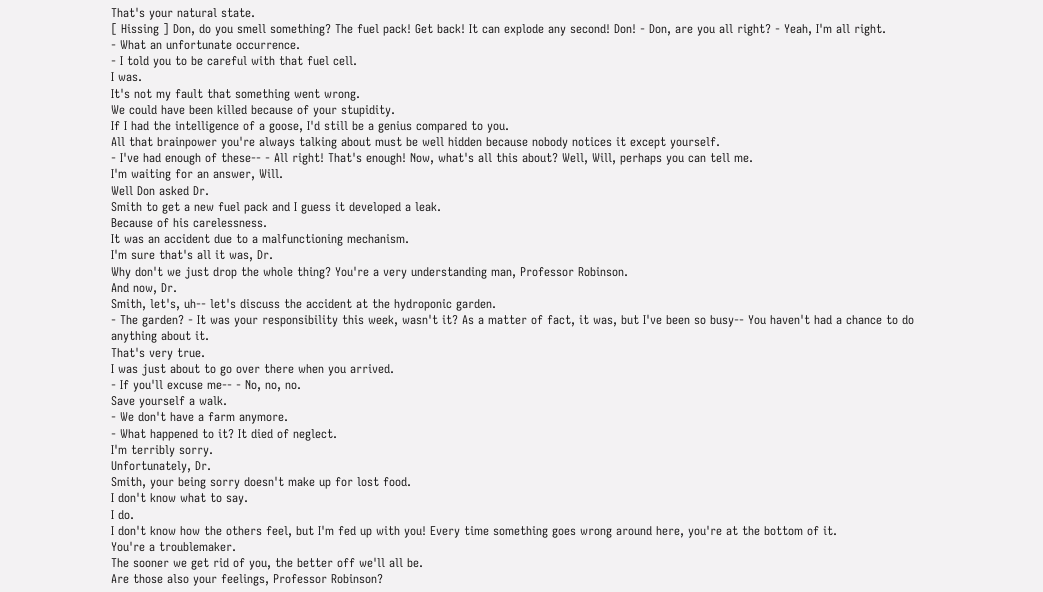That's your natural state.
[ Hissing ] Don, do you smell something? The fuel pack! Get back! It can explode any second! Don! - Don, are you all right? - Yeah, I'm all right.
- What an unfortunate occurrence.
- I told you to be careful with that fuel cell.
I was.
It's not my fault that something went wrong.
We could have been killed because of your stupidity.
If I had the intelligence of a goose, I'd still be a genius compared to you.
All that brainpower you're always talking about must be well hidden because nobody notices it except yourself.
- I've had enough of these-- - All right! That's enough! Now, what's all this about? Well, Will, perhaps you can tell me.
I'm waiting for an answer, Will.
Well Don asked Dr.
Smith to get a new fuel pack and I guess it developed a leak.
Because of his carelessness.
It was an accident due to a malfunctioning mechanism.
I'm sure that's all it was, Dr.
Why don't we just drop the whole thing? You're a very understanding man, Professor Robinson.
And now, Dr.
Smith, let's, uh-- let's discuss the accident at the hydroponic garden.
- The garden? - It was your responsibility this week, wasn't it? As a matter of fact, it was, but I've been so busy-- You haven't had a chance to do anything about it.
That's very true.
I was just about to go over there when you arrived.
- If you'll excuse me-- - No, no, no.
Save yourself a walk.
- We don't have a farm anymore.
- What happened to it? It died of neglect.
I'm terribly sorry.
Unfortunately, Dr.
Smith, your being sorry doesn't make up for lost food.
I don't know what to say.
I do.
I don't know how the others feel, but I'm fed up with you! Every time something goes wrong around here, you're at the bottom of it.
You're a troublemaker.
The sooner we get rid of you, the better off we'll all be.
Are those also your feelings, Professor Robinson?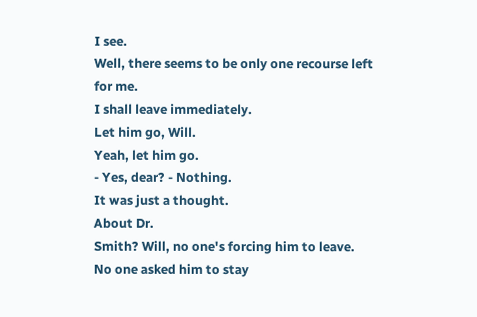I see.
Well, there seems to be only one recourse left for me.
I shall leave immediately.
Let him go, Will.
Yeah, let him go.
- Yes, dear? - Nothing.
It was just a thought.
About Dr.
Smith? Will, no one's forcing him to leave.
No one asked him to stay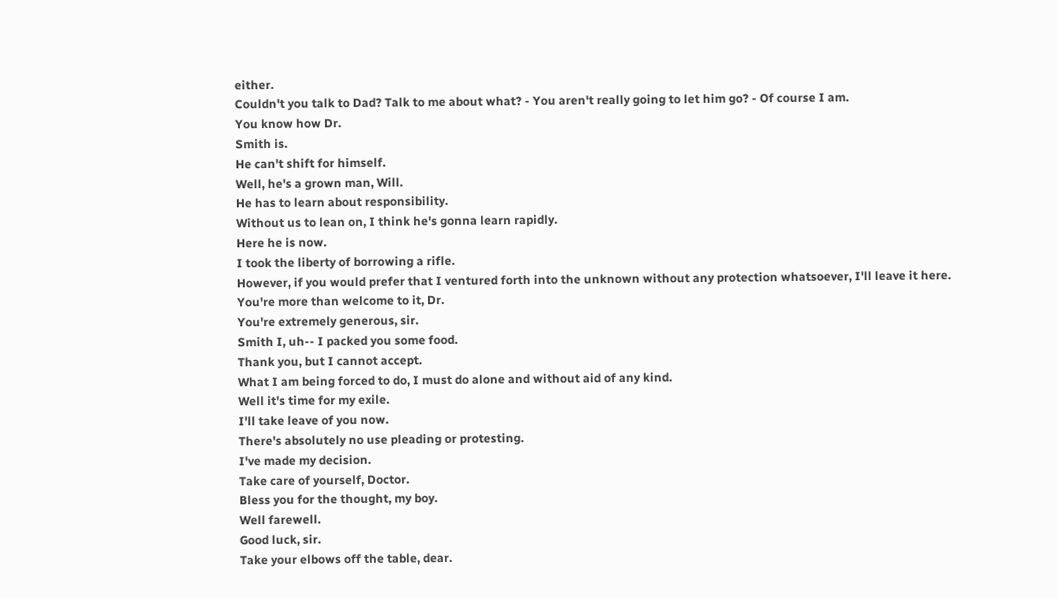either.
Couldn't you talk to Dad? Talk to me about what? - You aren't really going to let him go? - Of course I am.
You know how Dr.
Smith is.
He can't shift for himself.
Well, he's a grown man, Will.
He has to learn about responsibility.
Without us to lean on, I think he's gonna learn rapidly.
Here he is now.
I took the liberty of borrowing a rifle.
However, if you would prefer that I ventured forth into the unknown without any protection whatsoever, I'll leave it here.
You're more than welcome to it, Dr.
You're extremely generous, sir.
Smith I, uh-- I packed you some food.
Thank you, but I cannot accept.
What I am being forced to do, I must do alone and without aid of any kind.
Well it's time for my exile.
I'll take leave of you now.
There's absolutely no use pleading or protesting.
I've made my decision.
Take care of yourself, Doctor.
Bless you for the thought, my boy.
Well farewell.
Good luck, sir.
Take your elbows off the table, dear.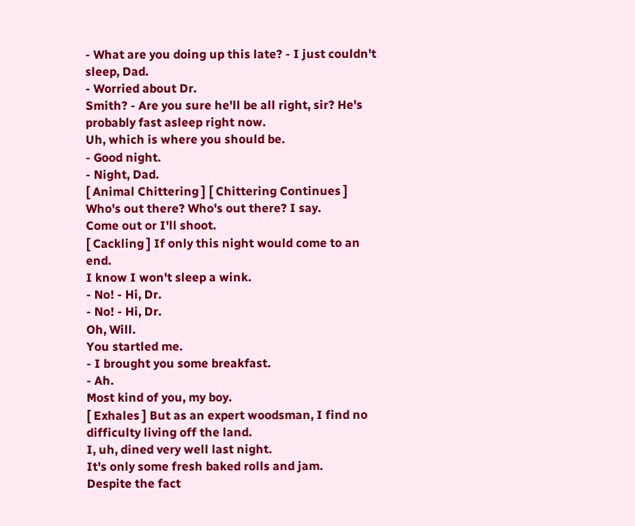- What are you doing up this late? - I just couldn't sleep, Dad.
- Worried about Dr.
Smith? - Are you sure he'll be all right, sir? He's probably fast asleep right now.
Uh, which is where you should be.
- Good night.
- Night, Dad.
[ Animal Chittering ] [ Chittering Continues ] Who's out there? Who's out there? I say.
Come out or I'll shoot.
[ Cackling ] If only this night would come to an end.
I know I won't sleep a wink.
- No! - Hi, Dr.
- No! - Hi, Dr.
Oh, Will.
You startled me.
- I brought you some breakfast.
- Ah.
Most kind of you, my boy.
[ Exhales ] But as an expert woodsman, I find no difficulty living off the land.
I, uh, dined very well last night.
It's only some fresh baked rolls and jam.
Despite the fact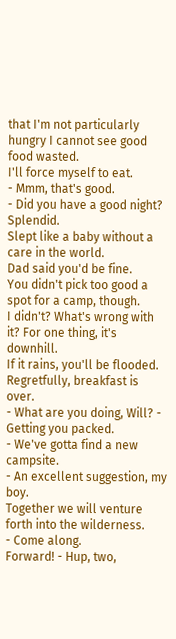that I'm not particularly hungry I cannot see good food wasted.
I'll force myself to eat.
- Mmm, that's good.
- Did you have a good night? Splendid.
Slept like a baby without a care in the world.
Dad said you'd be fine.
You didn't pick too good a spot for a camp, though.
I didn't? What's wrong with it? For one thing, it's downhill.
If it rains, you'll be flooded.
Regretfully, breakfast is over.
- What are you doing, Will? - Getting you packed.
- We've gotta find a new campsite.
- An excellent suggestion, my boy.
Together we will venture forth into the wilderness.
- Come along.
Forward! - Hup, two,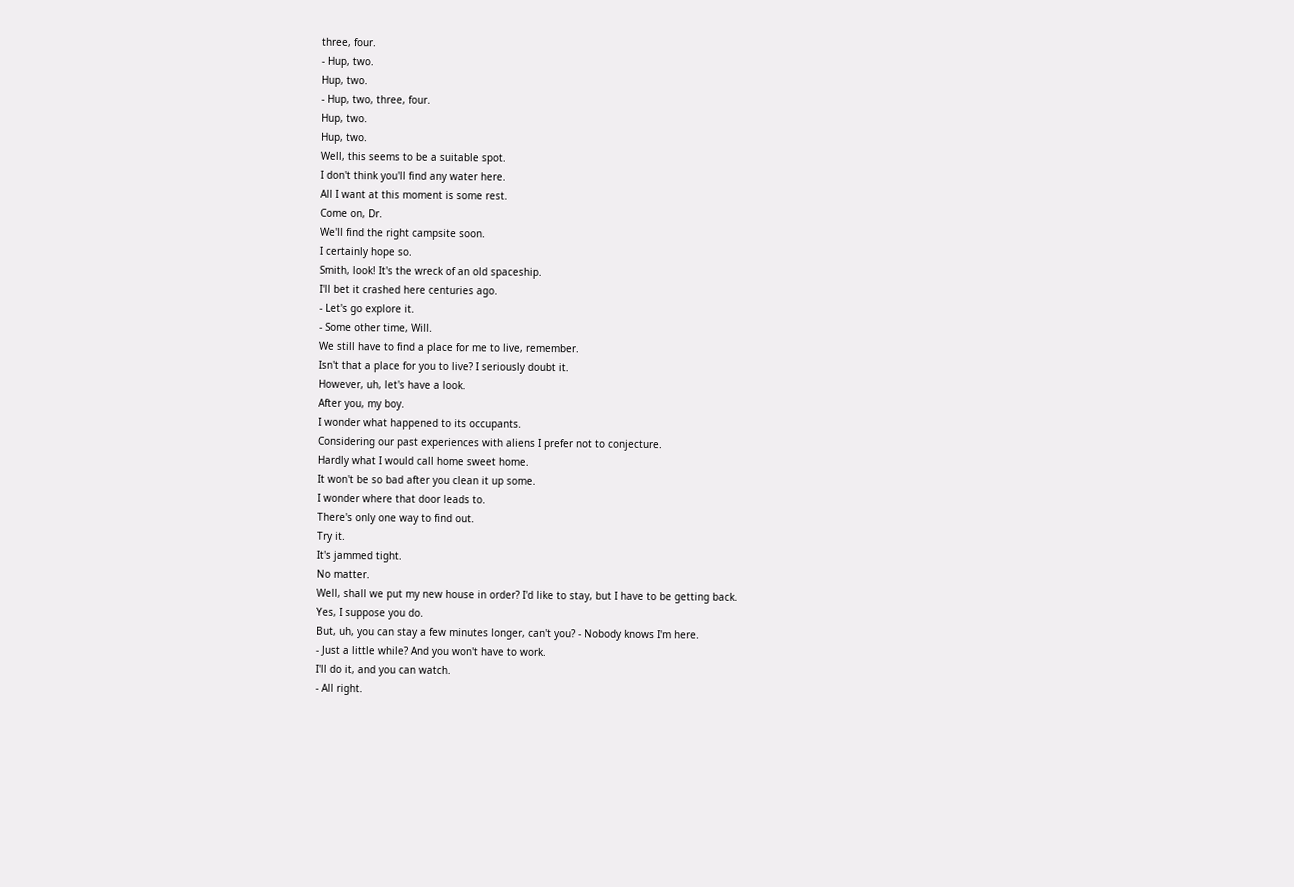three, four.
- Hup, two.
Hup, two.
- Hup, two, three, four.
Hup, two.
Hup, two.
Well, this seems to be a suitable spot.
I don't think you'll find any water here.
All I want at this moment is some rest.
Come on, Dr.
We'll find the right campsite soon.
I certainly hope so.
Smith, look! It's the wreck of an old spaceship.
I'll bet it crashed here centuries ago.
- Let's go explore it.
- Some other time, Will.
We still have to find a place for me to live, remember.
Isn't that a place for you to live? I seriously doubt it.
However, uh, let's have a look.
After you, my boy.
I wonder what happened to its occupants.
Considering our past experiences with aliens I prefer not to conjecture.
Hardly what I would call home sweet home.
It won't be so bad after you clean it up some.
I wonder where that door leads to.
There's only one way to find out.
Try it.
It's jammed tight.
No matter.
Well, shall we put my new house in order? I'd like to stay, but I have to be getting back.
Yes, I suppose you do.
But, uh, you can stay a few minutes longer, can't you? - Nobody knows I'm here.
- Just a little while? And you won't have to work.
I'll do it, and you can watch.
- All right.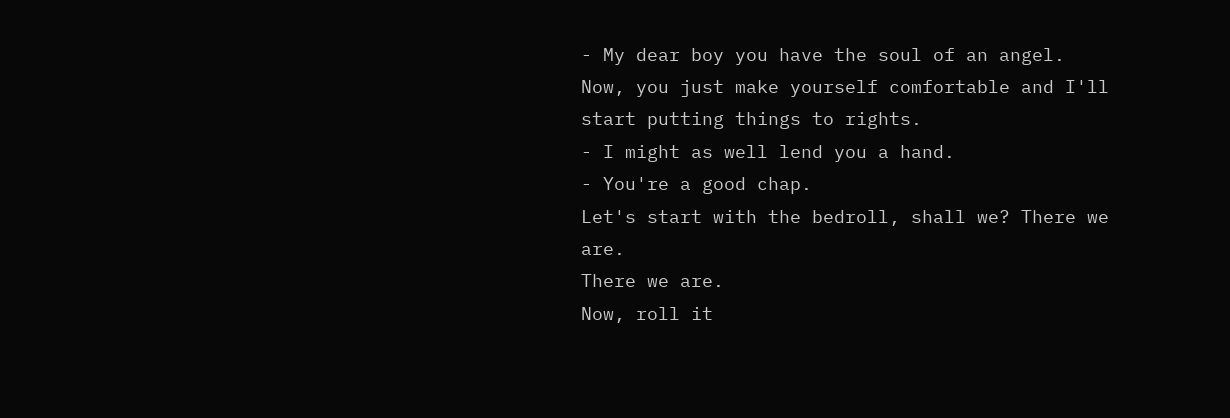- My dear boy you have the soul of an angel.
Now, you just make yourself comfortable and I'll start putting things to rights.
- I might as well lend you a hand.
- You're a good chap.
Let's start with the bedroll, shall we? There we are.
There we are.
Now, roll it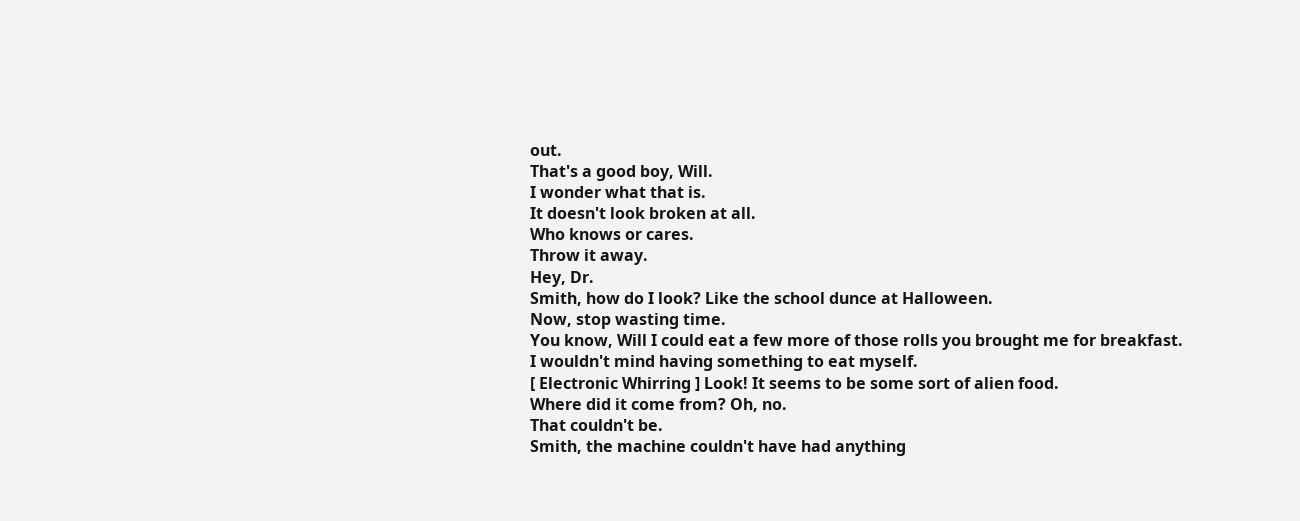out.
That's a good boy, Will.
I wonder what that is.
It doesn't look broken at all.
Who knows or cares.
Throw it away.
Hey, Dr.
Smith, how do I look? Like the school dunce at Halloween.
Now, stop wasting time.
You know, Will I could eat a few more of those rolls you brought me for breakfast.
I wouldn't mind having something to eat myself.
[ Electronic Whirring ] Look! It seems to be some sort of alien food.
Where did it come from? Oh, no.
That couldn't be.
Smith, the machine couldn't have had anything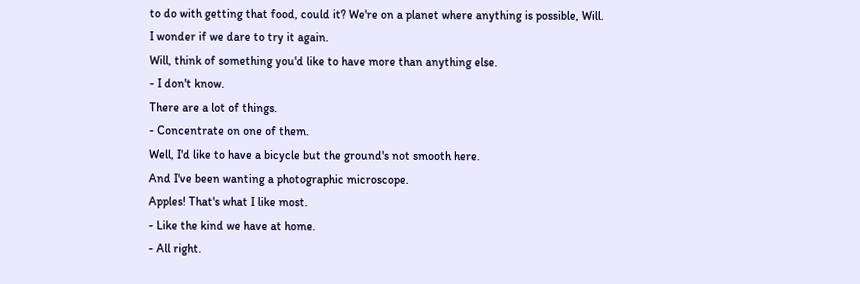to do with getting that food, could it? We're on a planet where anything is possible, Will.
I wonder if we dare to try it again.
Will, think of something you'd like to have more than anything else.
- I don't know.
There are a lot of things.
- Concentrate on one of them.
Well, I'd like to have a bicycle but the ground's not smooth here.
And I've been wanting a photographic microscope.
Apples! That's what I like most.
- Like the kind we have at home.
- All right.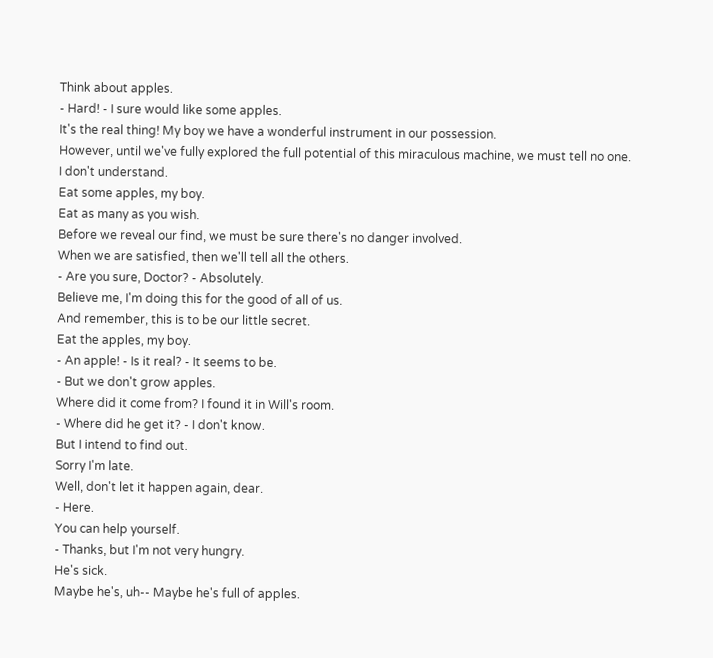Think about apples.
- Hard! - I sure would like some apples.
It's the real thing! My boy we have a wonderful instrument in our possession.
However, until we've fully explored the full potential of this miraculous machine, we must tell no one.
I don't understand.
Eat some apples, my boy.
Eat as many as you wish.
Before we reveal our find, we must be sure there's no danger involved.
When we are satisfied, then we'll tell all the others.
- Are you sure, Doctor? - Absolutely.
Believe me, I'm doing this for the good of all of us.
And remember, this is to be our little secret.
Eat the apples, my boy.
- An apple! - Is it real? - It seems to be.
- But we don't grow apples.
Where did it come from? I found it in Will's room.
- Where did he get it? - I don't know.
But I intend to find out.
Sorry I'm late.
Well, don't let it happen again, dear.
- Here.
You can help yourself.
- Thanks, but I'm not very hungry.
He's sick.
Maybe he's, uh-- Maybe he's full of apples.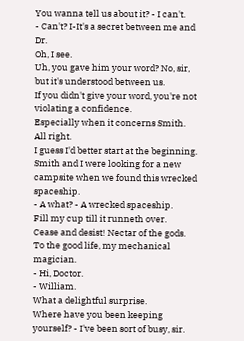You wanna tell us about it? - I can't.
- Can't? I-It's a secret between me and Dr.
Oh, I see.
Uh, you gave him your word? No, sir, but it's understood between us.
If you didn't give your word, you're not violating a confidence.
Especially when it concerns Smith.
All right.
I guess I'd better start at the beginning.
Smith and I were looking for a new campsite when we found this wrecked spaceship.
- A what? - A wrecked spaceship.
Fill my cup till it runneth over.
Cease and desist! Nectar of the gods.
To the good life, my mechanical magician.
- Hi, Doctor.
- William.
What a delightful surprise.
Where have you been keeping yourself? - I've been sort of busy, sir.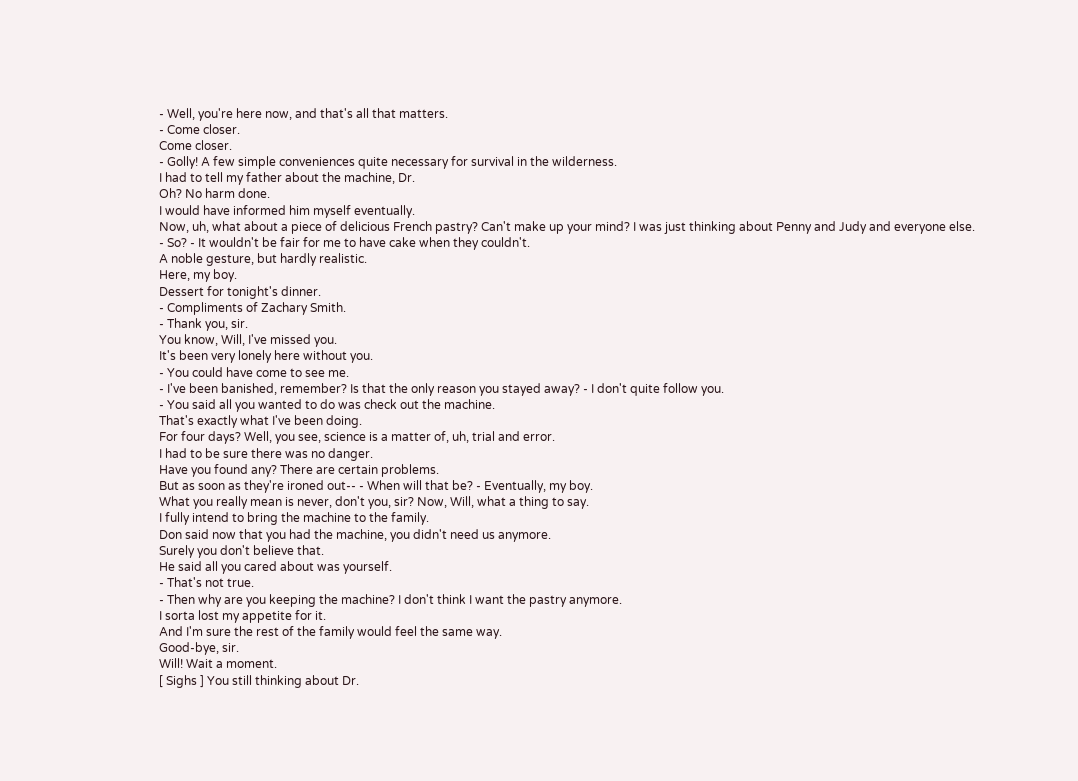- Well, you're here now, and that's all that matters.
- Come closer.
Come closer.
- Golly! A few simple conveniences quite necessary for survival in the wilderness.
I had to tell my father about the machine, Dr.
Oh? No harm done.
I would have informed him myself eventually.
Now, uh, what about a piece of delicious French pastry? Can't make up your mind? I was just thinking about Penny and Judy and everyone else.
- So? - It wouldn't be fair for me to have cake when they couldn't.
A noble gesture, but hardly realistic.
Here, my boy.
Dessert for tonight's dinner.
- Compliments of Zachary Smith.
- Thank you, sir.
You know, Will, I've missed you.
It's been very lonely here without you.
- You could have come to see me.
- I've been banished, remember? Is that the only reason you stayed away? - I don't quite follow you.
- You said all you wanted to do was check out the machine.
That's exactly what I've been doing.
For four days? Well, you see, science is a matter of, uh, trial and error.
I had to be sure there was no danger.
Have you found any? There are certain problems.
But as soon as they're ironed out-- - When will that be? - Eventually, my boy.
What you really mean is never, don't you, sir? Now, Will, what a thing to say.
I fully intend to bring the machine to the family.
Don said now that you had the machine, you didn't need us anymore.
Surely you don't believe that.
He said all you cared about was yourself.
- That's not true.
- Then why are you keeping the machine? I don't think I want the pastry anymore.
I sorta lost my appetite for it.
And I'm sure the rest of the family would feel the same way.
Good-bye, sir.
Will! Wait a moment.
[ Sighs ] You still thinking about Dr.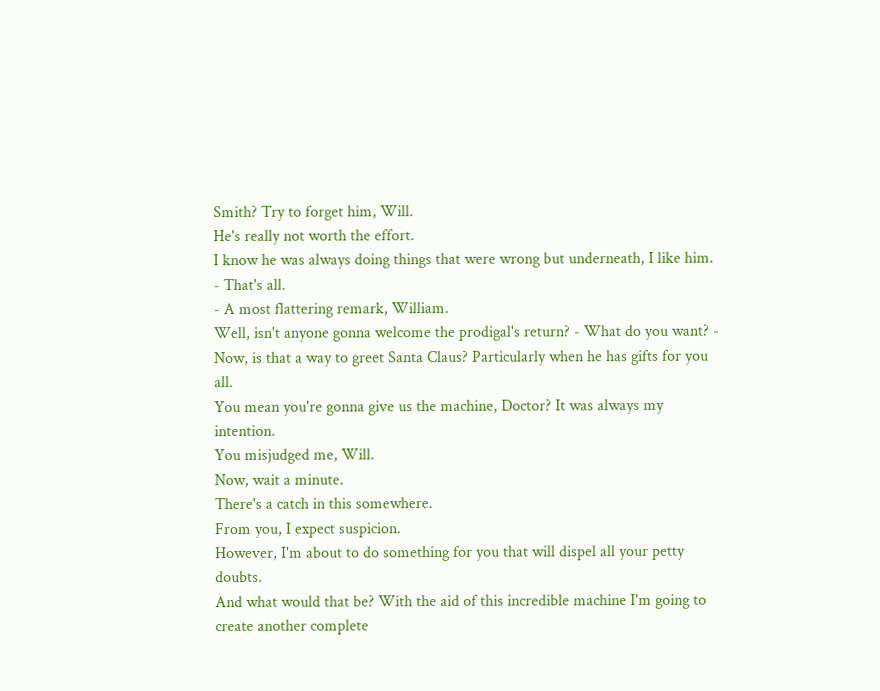Smith? Try to forget him, Will.
He's really not worth the effort.
I know he was always doing things that were wrong but underneath, I like him.
- That's all.
- A most flattering remark, William.
Well, isn't anyone gonna welcome the prodigal's return? - What do you want? - Now, is that a way to greet Santa Claus? Particularly when he has gifts for you all.
You mean you're gonna give us the machine, Doctor? It was always my intention.
You misjudged me, Will.
Now, wait a minute.
There's a catch in this somewhere.
From you, I expect suspicion.
However, I'm about to do something for you that will dispel all your petty doubts.
And what would that be? With the aid of this incredible machine I'm going to create another complete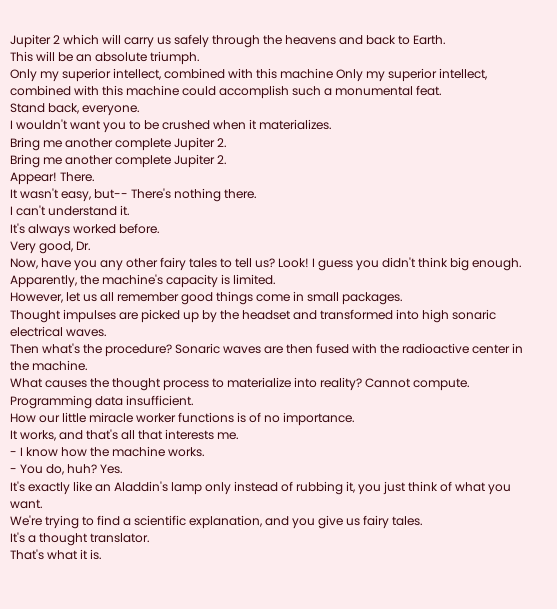Jupiter 2 which will carry us safely through the heavens and back to Earth.
This will be an absolute triumph.
Only my superior intellect, combined with this machine Only my superior intellect, combined with this machine could accomplish such a monumental feat.
Stand back, everyone.
I wouldn't want you to be crushed when it materializes.
Bring me another complete Jupiter 2.
Bring me another complete Jupiter 2.
Appear! There.
It wasn't easy, but-- There's nothing there.
I can't understand it.
It's always worked before.
Very good, Dr.
Now, have you any other fairy tales to tell us? Look! I guess you didn't think big enough.
Apparently, the machine's capacity is limited.
However, let us all remember good things come in small packages.
Thought impulses are picked up by the headset and transformed into high sonaric electrical waves.
Then what's the procedure? Sonaric waves are then fused with the radioactive center in the machine.
What causes the thought process to materialize into reality? Cannot compute.
Programming data insufficient.
How our little miracle worker functions is of no importance.
It works, and that's all that interests me.
- I know how the machine works.
- You do, huh? Yes.
It's exactly like an Aladdin's lamp only instead of rubbing it, you just think of what you want.
We're trying to find a scientific explanation, and you give us fairy tales.
It's a thought translator.
That's what it is.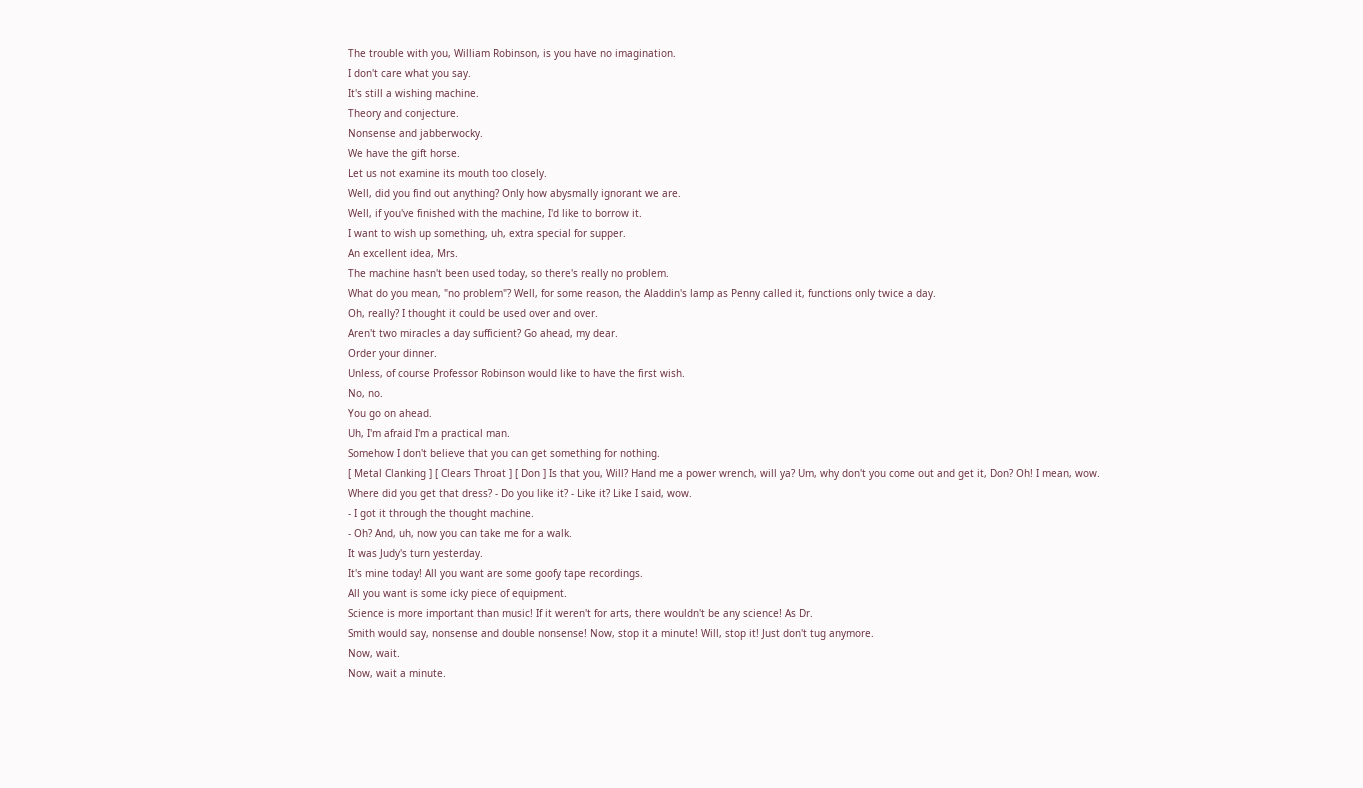The trouble with you, William Robinson, is you have no imagination.
I don't care what you say.
It's still a wishing machine.
Theory and conjecture.
Nonsense and jabberwocky.
We have the gift horse.
Let us not examine its mouth too closely.
Well, did you find out anything? Only how abysmally ignorant we are.
Well, if you've finished with the machine, I'd like to borrow it.
I want to wish up something, uh, extra special for supper.
An excellent idea, Mrs.
The machine hasn't been used today, so there's really no problem.
What do you mean, "no problem"? Well, for some reason, the Aladdin's lamp as Penny called it, functions only twice a day.
Oh, really? I thought it could be used over and over.
Aren't two miracles a day sufficient? Go ahead, my dear.
Order your dinner.
Unless, of course Professor Robinson would like to have the first wish.
No, no.
You go on ahead.
Uh, I'm afraid I'm a practical man.
Somehow I don't believe that you can get something for nothing.
[ Metal Clanking ] [ Clears Throat ] [ Don ] Is that you, Will? Hand me a power wrench, will ya? Um, why don't you come out and get it, Don? Oh! I mean, wow.
Where did you get that dress? - Do you like it? - Like it? Like I said, wow.
- I got it through the thought machine.
- Oh? And, uh, now you can take me for a walk.
It was Judy's turn yesterday.
It's mine today! All you want are some goofy tape recordings.
All you want is some icky piece of equipment.
Science is more important than music! If it weren't for arts, there wouldn't be any science! As Dr.
Smith would say, nonsense and double nonsense! Now, stop it a minute! Will, stop it! Just don't tug anymore.
Now, wait.
Now, wait a minute.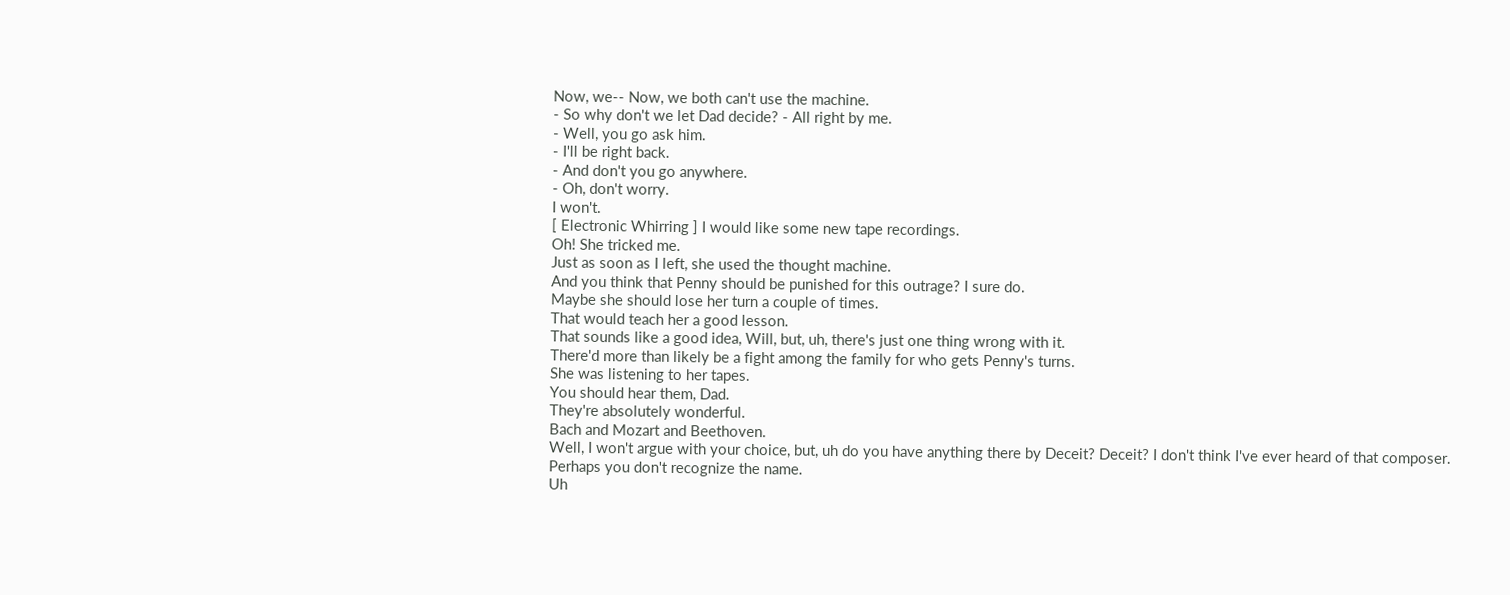Now, we-- Now, we both can't use the machine.
- So why don't we let Dad decide? - All right by me.
- Well, you go ask him.
- I'll be right back.
- And don't you go anywhere.
- Oh, don't worry.
I won't.
[ Electronic Whirring ] I would like some new tape recordings.
Oh! She tricked me.
Just as soon as I left, she used the thought machine.
And you think that Penny should be punished for this outrage? I sure do.
Maybe she should lose her turn a couple of times.
That would teach her a good lesson.
That sounds like a good idea, Will, but, uh, there's just one thing wrong with it.
There'd more than likely be a fight among the family for who gets Penny's turns.
She was listening to her tapes.
You should hear them, Dad.
They're absolutely wonderful.
Bach and Mozart and Beethoven.
Well, I won't argue with your choice, but, uh do you have anything there by Deceit? Deceit? I don't think I've ever heard of that composer.
Perhaps you don't recognize the name.
Uh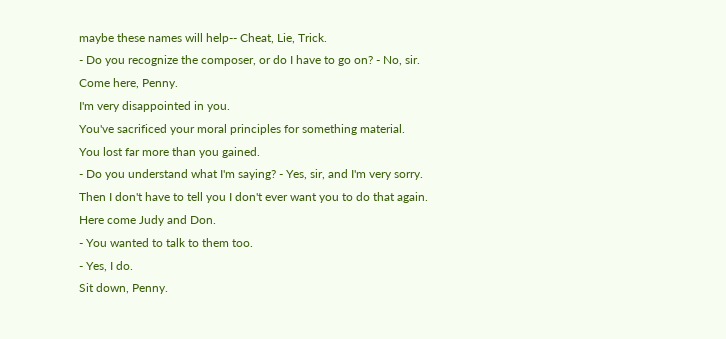maybe these names will help-- Cheat, Lie, Trick.
- Do you recognize the composer, or do I have to go on? - No, sir.
Come here, Penny.
I'm very disappointed in you.
You've sacrificed your moral principles for something material.
You lost far more than you gained.
- Do you understand what I'm saying? - Yes, sir, and I'm very sorry.
Then I don't have to tell you I don't ever want you to do that again.
Here come Judy and Don.
- You wanted to talk to them too.
- Yes, I do.
Sit down, Penny.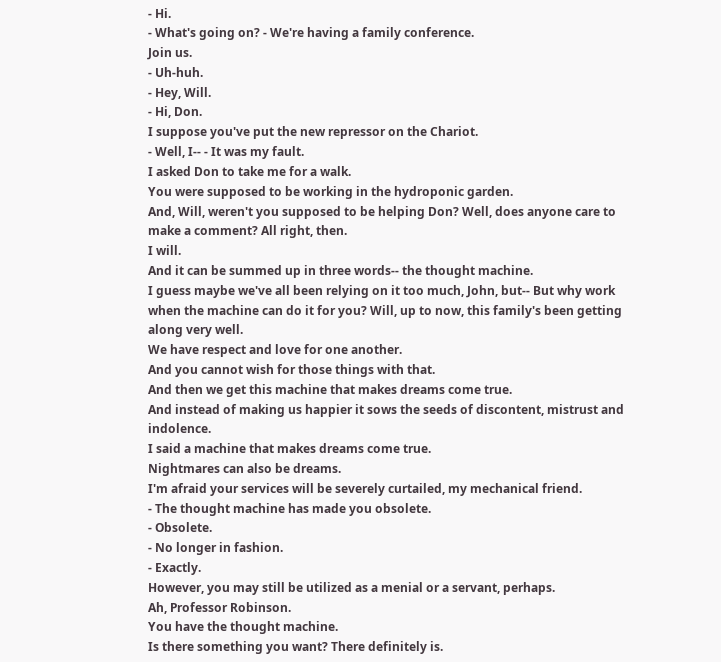- Hi.
- What's going on? - We're having a family conference.
Join us.
- Uh-huh.
- Hey, Will.
- Hi, Don.
I suppose you've put the new repressor on the Chariot.
- Well, I-- - It was my fault.
I asked Don to take me for a walk.
You were supposed to be working in the hydroponic garden.
And, Will, weren't you supposed to be helping Don? Well, does anyone care to make a comment? All right, then.
I will.
And it can be summed up in three words-- the thought machine.
I guess maybe we've all been relying on it too much, John, but-- But why work when the machine can do it for you? Will, up to now, this family's been getting along very well.
We have respect and love for one another.
And you cannot wish for those things with that.
And then we get this machine that makes dreams come true.
And instead of making us happier it sows the seeds of discontent, mistrust and indolence.
I said a machine that makes dreams come true.
Nightmares can also be dreams.
I'm afraid your services will be severely curtailed, my mechanical friend.
- The thought machine has made you obsolete.
- Obsolete.
- No longer in fashion.
- Exactly.
However, you may still be utilized as a menial or a servant, perhaps.
Ah, Professor Robinson.
You have the thought machine.
Is there something you want? There definitely is.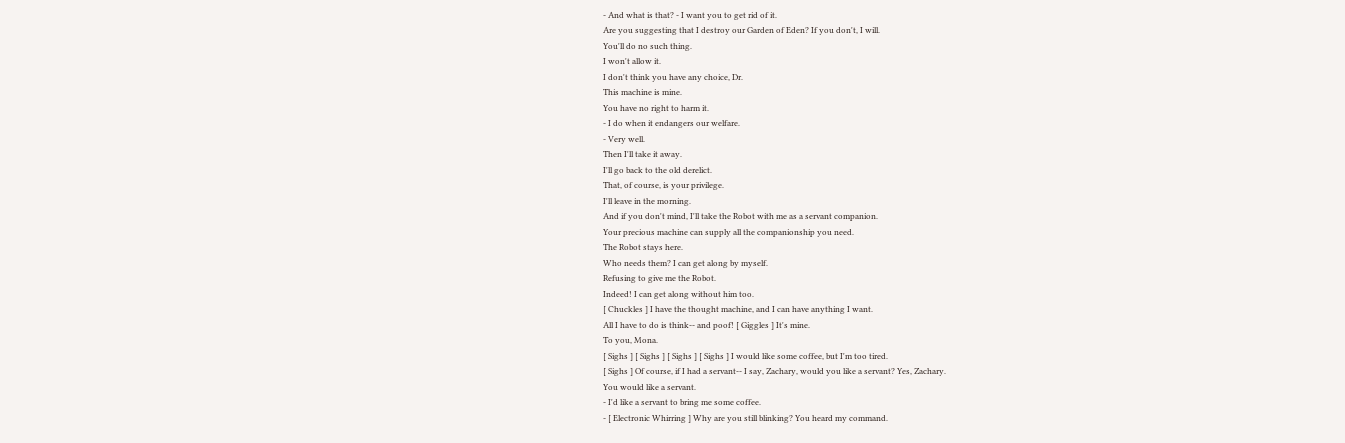- And what is that? - I want you to get rid of it.
Are you suggesting that I destroy our Garden of Eden? If you don't, I will.
You'll do no such thing.
I won't allow it.
I don't think you have any choice, Dr.
This machine is mine.
You have no right to harm it.
- I do when it endangers our welfare.
- Very well.
Then I'll take it away.
I'll go back to the old derelict.
That, of course, is your privilege.
I'll leave in the morning.
And if you don't mind, I'll take the Robot with me as a servant companion.
Your precious machine can supply all the companionship you need.
The Robot stays here.
Who needs them? I can get along by myself.
Refusing to give me the Robot.
Indeed! I can get along without him too.
[ Chuckles ] I have the thought machine, and I can have anything I want.
All I have to do is think-- and poof! [ Giggles ] It's mine.
To you, Mona.
[ Sighs ] [ Sighs ] [ Sighs ] [ Sighs ] I would like some coffee, but I'm too tired.
[ Sighs ] Of course, if I had a servant-- I say, Zachary, would you like a servant? Yes, Zachary.
You would like a servant.
- I'd like a servant to bring me some coffee.
- [ Electronic Whirring ] Why are you still blinking? You heard my command.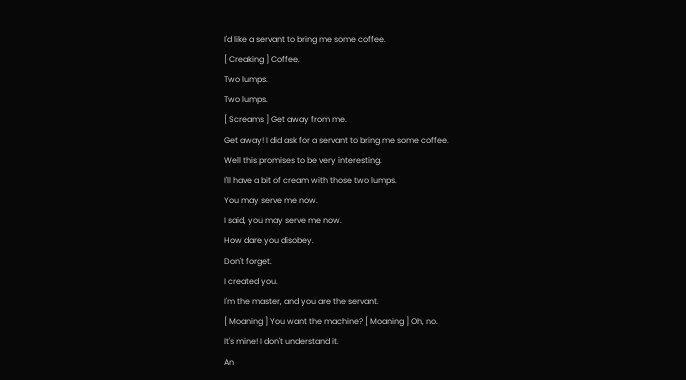I'd like a servant to bring me some coffee.
[ Creaking ] Coffee.
Two lumps.
Two lumps.
[ Screams ] Get away from me.
Get away! I did ask for a servant to bring me some coffee.
Well this promises to be very interesting.
I'll have a bit of cream with those two lumps.
You may serve me now.
I said, you may serve me now.
How dare you disobey.
Don't forget.
I created you.
I'm the master, and you are the servant.
[ Moaning ] You want the machine? [ Moaning ] Oh, no.
It's mine! I don't understand it.
An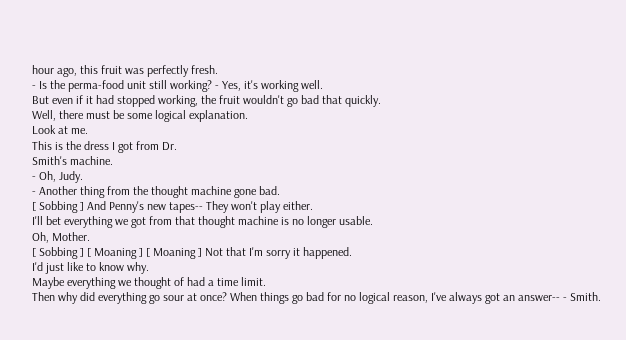hour ago, this fruit was perfectly fresh.
- Is the perma-food unit still working? - Yes, it's working well.
But even if it had stopped working, the fruit wouldn't go bad that quickly.
Well, there must be some logical explanation.
Look at me.
This is the dress I got from Dr.
Smith's machine.
- Oh, Judy.
- Another thing from the thought machine gone bad.
[ Sobbing ] And Penny's new tapes-- They won't play either.
I'll bet everything we got from that thought machine is no longer usable.
Oh, Mother.
[ Sobbing ] [ Moaning ] [ Moaning ] Not that I'm sorry it happened.
I'd just like to know why.
Maybe everything we thought of had a time limit.
Then why did everything go sour at once? When things go bad for no logical reason, I've always got an answer-- - Smith.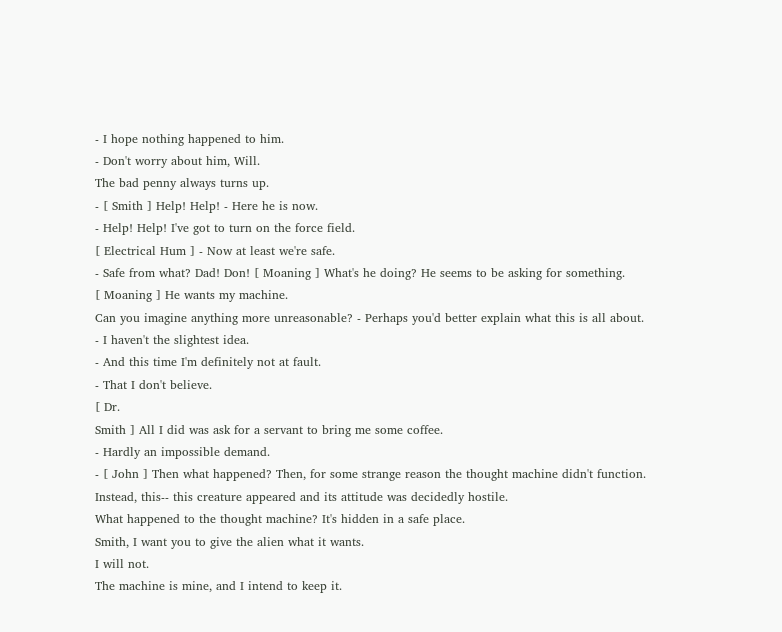- I hope nothing happened to him.
- Don't worry about him, Will.
The bad penny always turns up.
- [ Smith ] Help! Help! - Here he is now.
- Help! Help! I've got to turn on the force field.
[ Electrical Hum ] - Now at least we're safe.
- Safe from what? Dad! Don! [ Moaning ] What's he doing? He seems to be asking for something.
[ Moaning ] He wants my machine.
Can you imagine anything more unreasonable? - Perhaps you'd better explain what this is all about.
- I haven't the slightest idea.
- And this time I'm definitely not at fault.
- That I don't believe.
[ Dr.
Smith ] All I did was ask for a servant to bring me some coffee.
- Hardly an impossible demand.
- [ John ] Then what happened? Then, for some strange reason the thought machine didn't function.
Instead, this-- this creature appeared and its attitude was decidedly hostile.
What happened to the thought machine? It's hidden in a safe place.
Smith, I want you to give the alien what it wants.
I will not.
The machine is mine, and I intend to keep it.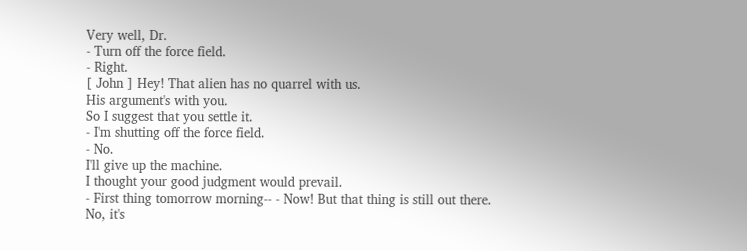Very well, Dr.
- Turn off the force field.
- Right.
[ John ] Hey! That alien has no quarrel with us.
His argument's with you.
So I suggest that you settle it.
- I'm shutting off the force field.
- No.
I'll give up the machine.
I thought your good judgment would prevail.
- First thing tomorrow morning-- - Now! But that thing is still out there.
No, it's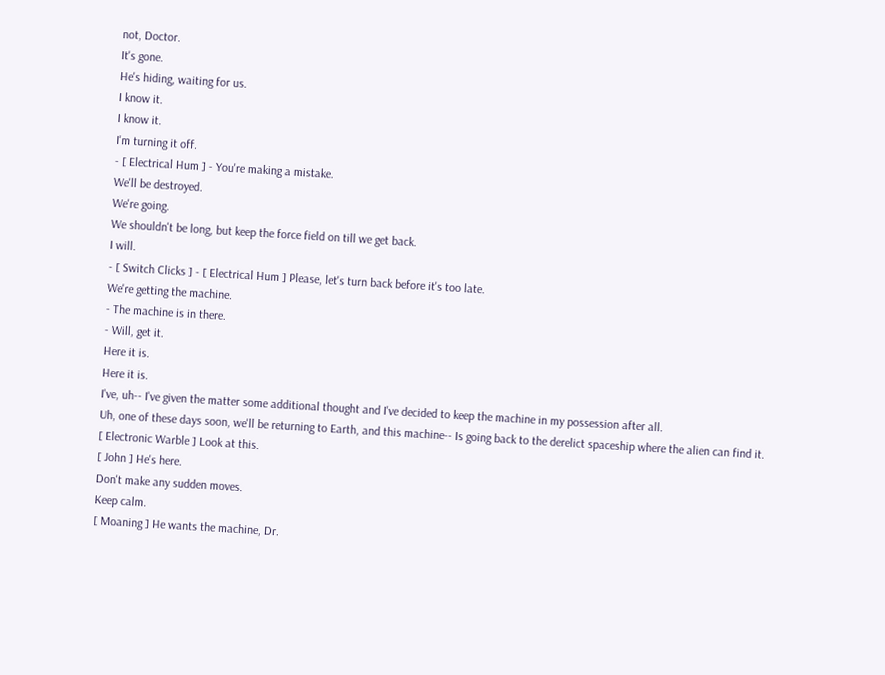not, Doctor.
It's gone.
He's hiding, waiting for us.
I know it.
I know it.
I'm turning it off.
- [ Electrical Hum ] - You're making a mistake.
We'll be destroyed.
We're going.
We shouldn't be long, but keep the force field on till we get back.
I will.
- [ Switch Clicks ] - [ Electrical Hum ] Please, let's turn back before it's too late.
We're getting the machine.
- The machine is in there.
- Will, get it.
Here it is.
Here it is.
I've, uh-- I've given the matter some additional thought and I've decided to keep the machine in my possession after all.
Uh, one of these days soon, we'll be returning to Earth, and this machine-- Is going back to the derelict spaceship where the alien can find it.
[ Electronic Warble ] Look at this.
[ John ] He's here.
Don't make any sudden moves.
Keep calm.
[ Moaning ] He wants the machine, Dr.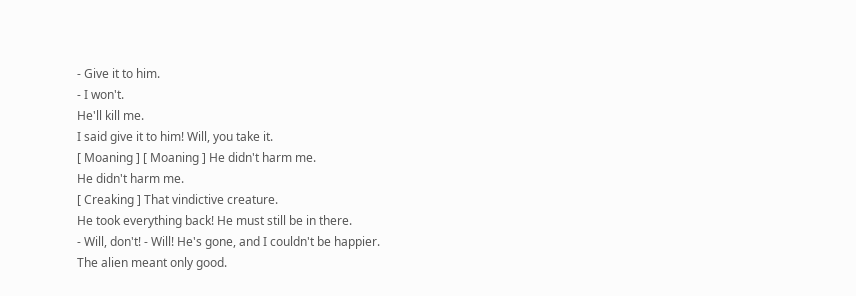- Give it to him.
- I won't.
He'll kill me.
I said give it to him! Will, you take it.
[ Moaning ] [ Moaning ] He didn't harm me.
He didn't harm me.
[ Creaking ] That vindictive creature.
He took everything back! He must still be in there.
- Will, don't! - Will! He's gone, and I couldn't be happier.
The alien meant only good.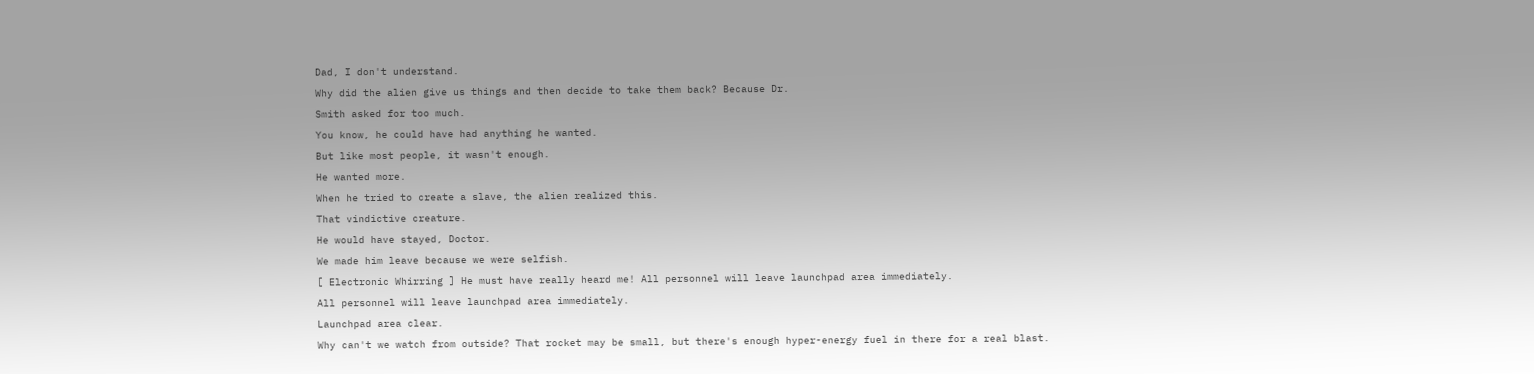Dad, I don't understand.
Why did the alien give us things and then decide to take them back? Because Dr.
Smith asked for too much.
You know, he could have had anything he wanted.
But like most people, it wasn't enough.
He wanted more.
When he tried to create a slave, the alien realized this.
That vindictive creature.
He would have stayed, Doctor.
We made him leave because we were selfish.
[ Electronic Whirring ] He must have really heard me! All personnel will leave launchpad area immediately.
All personnel will leave launchpad area immediately.
Launchpad area clear.
Why can't we watch from outside? That rocket may be small, but there's enough hyper-energy fuel in there for a real blast.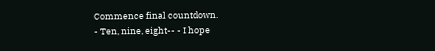Commence final countdown.
- Ten, nine, eight-- - I hope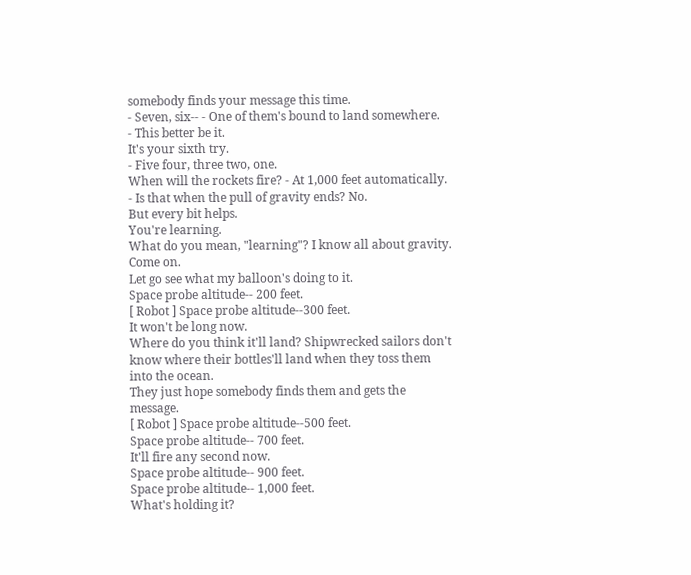somebody finds your message this time.
- Seven, six-- - One of them's bound to land somewhere.
- This better be it.
It's your sixth try.
- Five four, three two, one.
When will the rockets fire? - At 1,000 feet automatically.
- Is that when the pull of gravity ends? No.
But every bit helps.
You're learning.
What do you mean, "learning"? I know all about gravity.
Come on.
Let go see what my balloon's doing to it.
Space probe altitude-- 200 feet.
[ Robot ] Space probe altitude--300 feet.
It won't be long now.
Where do you think it'll land? Shipwrecked sailors don't know where their bottles'll land when they toss them into the ocean.
They just hope somebody finds them and gets the message.
[ Robot ] Space probe altitude--500 feet.
Space probe altitude-- 700 feet.
It'll fire any second now.
Space probe altitude-- 900 feet.
Space probe altitude-- 1,000 feet.
What's holding it?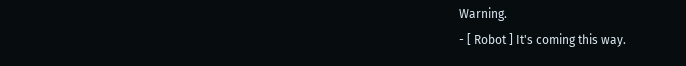Warning.
- [ Robot ] It's coming this way.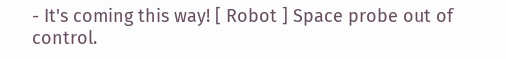- It's coming this way! [ Robot ] Space probe out of control.